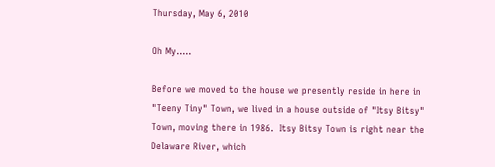Thursday, May 6, 2010

Oh My.....

Before we moved to the house we presently reside in here in "Teeny Tiny" Town, we lived in a house outside of "Itsy Bitsy" Town, moving there in 1986.  Itsy Bitsy Town is right near the Delaware River, which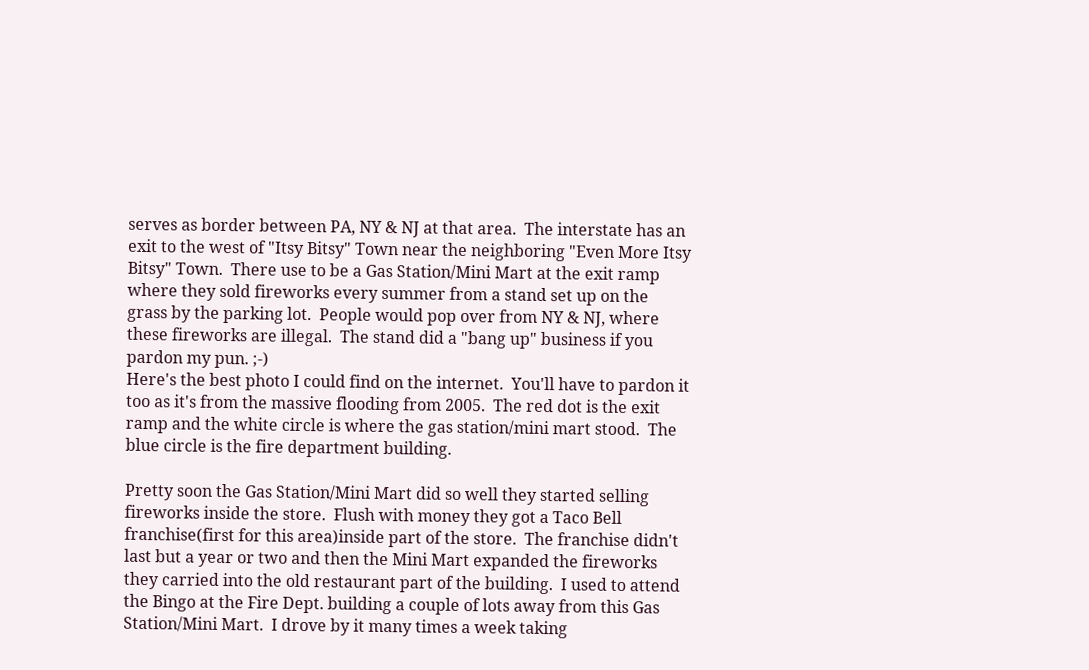serves as border between PA, NY & NJ at that area.  The interstate has an exit to the west of "Itsy Bitsy" Town near the neighboring "Even More Itsy Bitsy" Town.  There use to be a Gas Station/Mini Mart at the exit ramp where they sold fireworks every summer from a stand set up on the grass by the parking lot.  People would pop over from NY & NJ, where these fireworks are illegal.  The stand did a "bang up" business if you pardon my pun. ;-)
Here's the best photo I could find on the internet.  You'll have to pardon it too as it's from the massive flooding from 2005.  The red dot is the exit ramp and the white circle is where the gas station/mini mart stood.  The blue circle is the fire department building.

Pretty soon the Gas Station/Mini Mart did so well they started selling fireworks inside the store.  Flush with money they got a Taco Bell franchise(first for this area)inside part of the store.  The franchise didn't last but a year or two and then the Mini Mart expanded the fireworks they carried into the old restaurant part of the building.  I used to attend the Bingo at the Fire Dept. building a couple of lots away from this Gas Station/Mini Mart.  I drove by it many times a week taking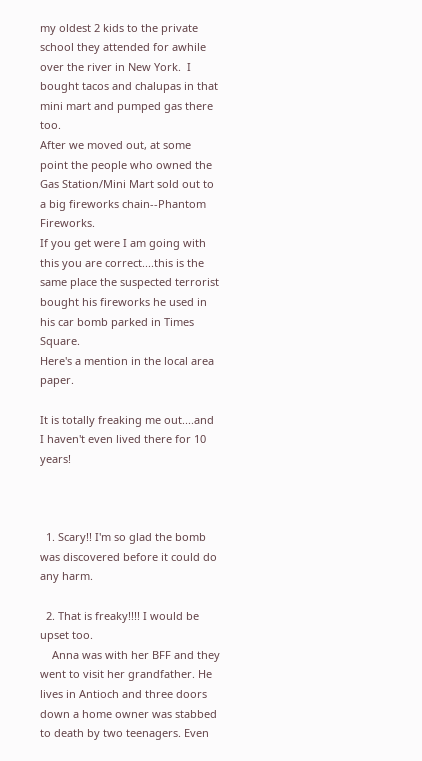my oldest 2 kids to the private school they attended for awhile over the river in New York.  I bought tacos and chalupas in that mini mart and pumped gas there too.
After we moved out, at some point the people who owned the Gas Station/Mini Mart sold out to a big fireworks chain--Phantom Fireworks.
If you get were I am going with this you are correct....this is the same place the suspected terrorist bought his fireworks he used in his car bomb parked in Times Square.
Here's a mention in the local area paper.

It is totally freaking me out....and I haven't even lived there for 10 years!



  1. Scary!! I'm so glad the bomb was discovered before it could do any harm.

  2. That is freaky!!!! I would be upset too.
    Anna was with her BFF and they went to visit her grandfather. He lives in Antioch and three doors down a home owner was stabbed to death by two teenagers. Even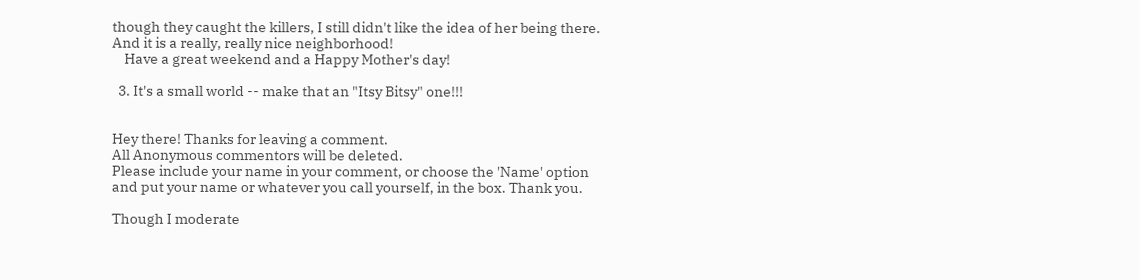though they caught the killers, I still didn't like the idea of her being there. And it is a really, really nice neighborhood!
    Have a great weekend and a Happy Mother's day!

  3. It's a small world -- make that an "Itsy Bitsy" one!!!


Hey there! Thanks for leaving a comment.
All Anonymous commentors will be deleted.
Please include your name in your comment, or choose the 'Name' option and put your name or whatever you call yourself, in the box. Thank you.

Though I moderate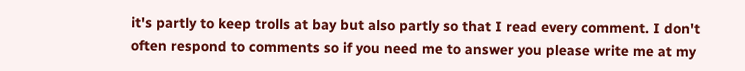it's partly to keep trolls at bay but also partly so that I read every comment. I don't often respond to comments so if you need me to answer you please write me at my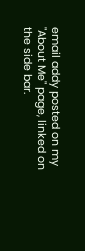email addy posted on my "About Me" page, linked on the side bar.